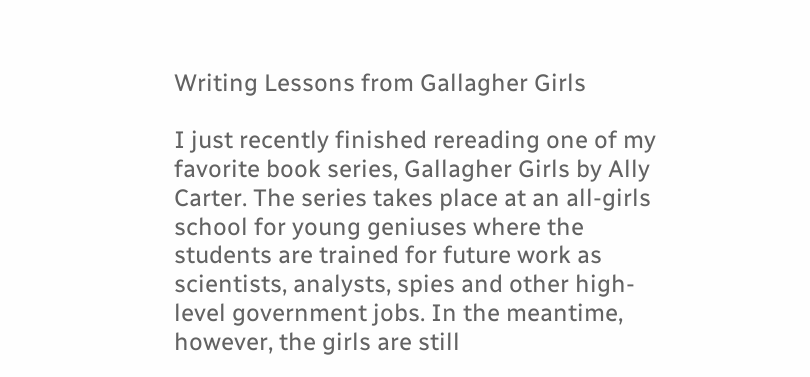Writing Lessons from Gallagher Girls

I just recently finished rereading one of my favorite book series, Gallagher Girls by Ally Carter. The series takes place at an all-girls school for young geniuses where the students are trained for future work as scientists, analysts, spies and other high-level government jobs. In the meantime, however, the girls are still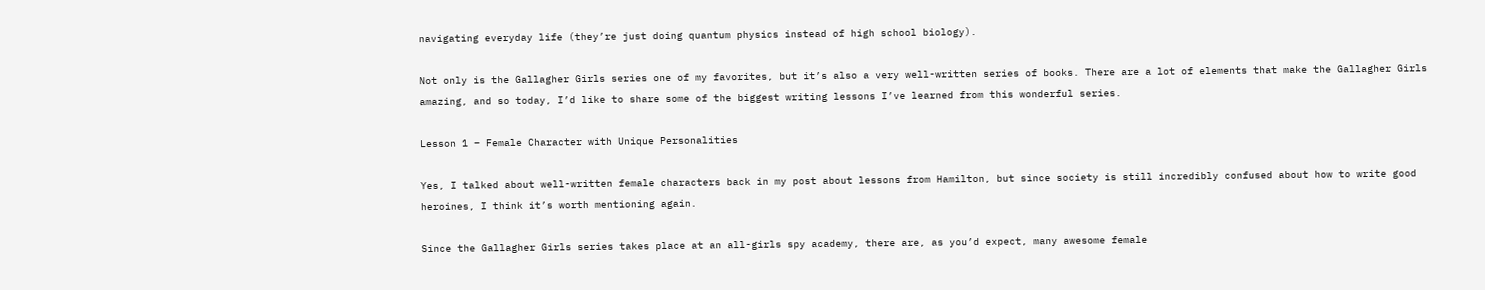navigating everyday life (they’re just doing quantum physics instead of high school biology).

Not only is the Gallagher Girls series one of my favorites, but it’s also a very well-written series of books. There are a lot of elements that make the Gallagher Girls amazing, and so today, I’d like to share some of the biggest writing lessons I’ve learned from this wonderful series.

Lesson 1 – Female Character with Unique Personalities

Yes, I talked about well-written female characters back in my post about lessons from Hamilton, but since society is still incredibly confused about how to write good heroines, I think it’s worth mentioning again.

Since the Gallagher Girls series takes place at an all-girls spy academy, there are, as you’d expect, many awesome female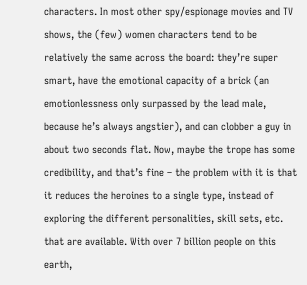characters. In most other spy/espionage movies and TV shows, the (few) women characters tend to be relatively the same across the board: they’re super smart, have the emotional capacity of a brick (an emotionlessness only surpassed by the lead male, because he’s always angstier), and can clobber a guy in about two seconds flat. Now, maybe the trope has some credibility, and that’s fine – the problem with it is that it reduces the heroines to a single type, instead of exploring the different personalities, skill sets, etc. that are available. With over 7 billion people on this earth,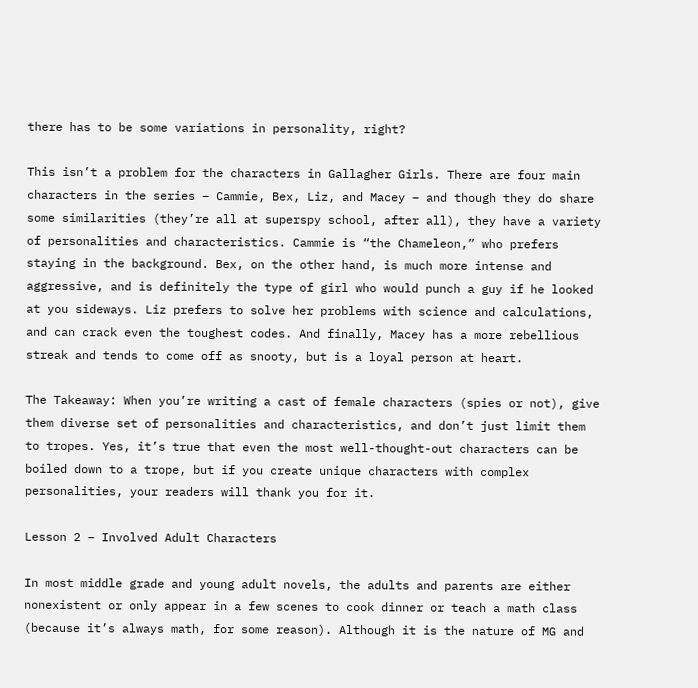there has to be some variations in personality, right?

This isn’t a problem for the characters in Gallagher Girls. There are four main characters in the series – Cammie, Bex, Liz, and Macey – and though they do share some similarities (they’re all at superspy school, after all), they have a variety of personalities and characteristics. Cammie is “the Chameleon,” who prefers staying in the background. Bex, on the other hand, is much more intense and aggressive, and is definitely the type of girl who would punch a guy if he looked at you sideways. Liz prefers to solve her problems with science and calculations, and can crack even the toughest codes. And finally, Macey has a more rebellious streak and tends to come off as snooty, but is a loyal person at heart.

The Takeaway: When you’re writing a cast of female characters (spies or not), give them diverse set of personalities and characteristics, and don’t just limit them to tropes. Yes, it’s true that even the most well-thought-out characters can be boiled down to a trope, but if you create unique characters with complex personalities, your readers will thank you for it.

Lesson 2 – Involved Adult Characters

In most middle grade and young adult novels, the adults and parents are either nonexistent or only appear in a few scenes to cook dinner or teach a math class (because it’s always math, for some reason). Although it is the nature of MG and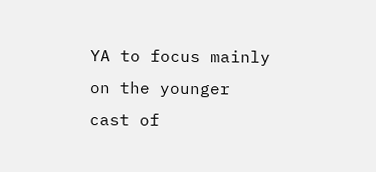YA to focus mainly on the younger cast of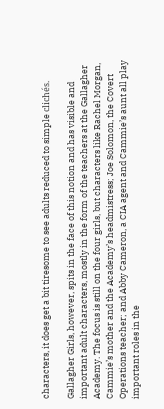characters, it does get a bit tiresome to see adults reduced to simple clichés.

Gallagher Girls, however, spits in the face of this notion and has visible and important adult characters, mostly in the form of the teachers at the Gallagher Academy. The focus is still on the four girls, but characters like Rachel Morgan, Cammie’s mother and the Academy’s headmistress; Joe Solomon, the Covert Operations teacher; and Abby Cameron, a CIA agent and Cammie’s aunt all play important roles in the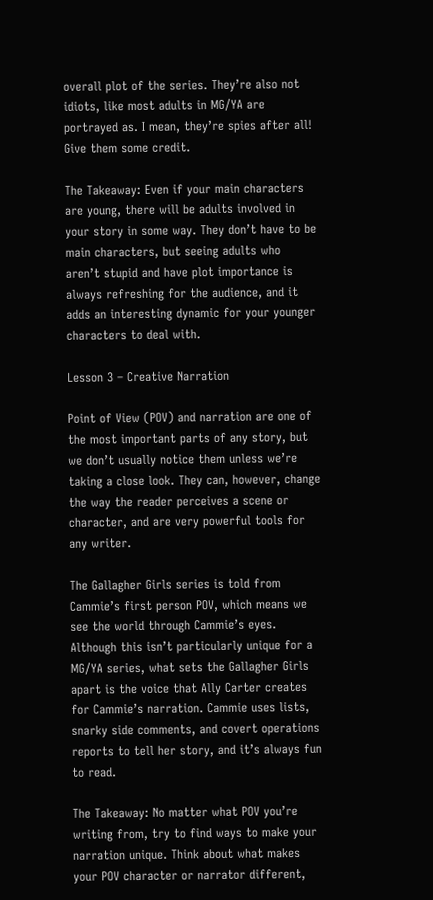overall plot of the series. They’re also not idiots, like most adults in MG/YA are portrayed as. I mean, they’re spies after all! Give them some credit.

The Takeaway: Even if your main characters are young, there will be adults involved in your story in some way. They don’t have to be main characters, but seeing adults who aren’t stupid and have plot importance is always refreshing for the audience, and it adds an interesting dynamic for your younger characters to deal with.

Lesson 3 – Creative Narration

Point of View (POV) and narration are one of the most important parts of any story, but we don’t usually notice them unless we’re taking a close look. They can, however, change the way the reader perceives a scene or character, and are very powerful tools for any writer.

The Gallagher Girls series is told from Cammie’s first person POV, which means we see the world through Cammie’s eyes. Although this isn’t particularly unique for a MG/YA series, what sets the Gallagher Girls apart is the voice that Ally Carter creates for Cammie’s narration. Cammie uses lists, snarky side comments, and covert operations reports to tell her story, and it’s always fun to read.

The Takeaway: No matter what POV you’re writing from, try to find ways to make your narration unique. Think about what makes your POV character or narrator different,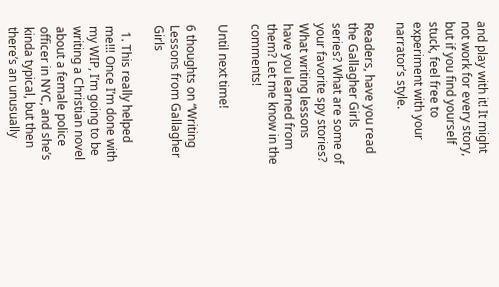and play with it! It might not work for every story, but if you find yourself stuck, feel free to experiment with your narrator’s style.

Readers, have you read the Gallagher Girls series? What are some of your favorite spy stories? What writing lessons have you learned from them? Let me know in the comments!

Until next time!

6 thoughts on “Writing Lessons from Gallagher Girls

  1. This really helped me!!! Once I’m done with my WIP, I’m going to be writing a Christian novel about a female police officer in NYC, and she’s kinda typical, but then there’s an unusually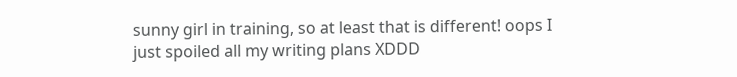sunny girl in training, so at least that is different! oops I just spoiled all my writing plans XDDD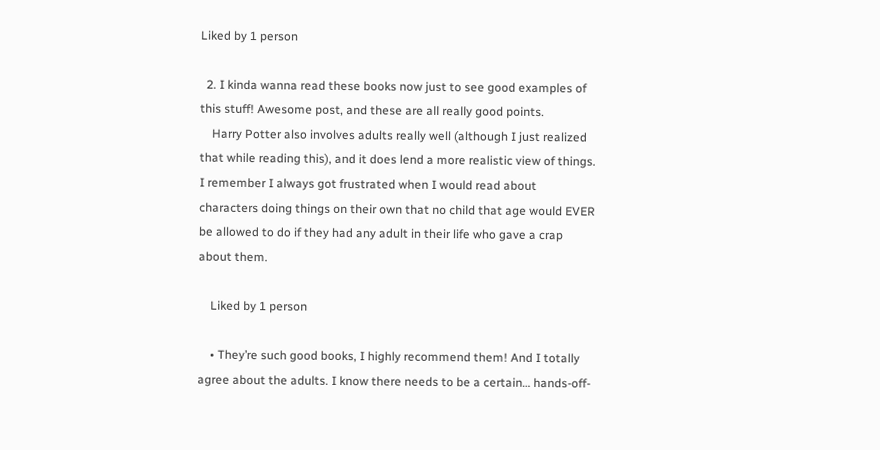Liked by 1 person

  2. I kinda wanna read these books now just to see good examples of this stuff! Awesome post, and these are all really good points.
    Harry Potter also involves adults really well (although I just realized that while reading this), and it does lend a more realistic view of things. I remember I always got frustrated when I would read about characters doing things on their own that no child that age would EVER be allowed to do if they had any adult in their life who gave a crap about them.

    Liked by 1 person

    • They’re such good books, I highly recommend them! And I totally agree about the adults. I know there needs to be a certain… hands-off-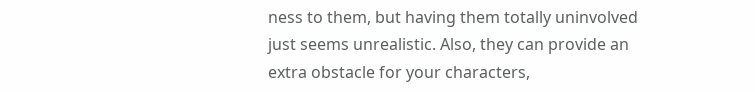ness to them, but having them totally uninvolved just seems unrealistic. Also, they can provide an extra obstacle for your characters,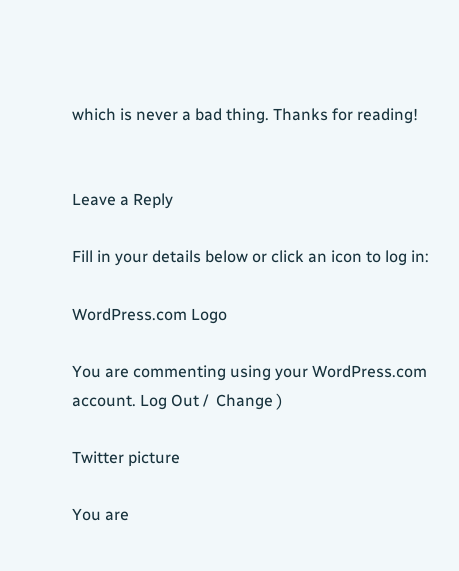which is never a bad thing. Thanks for reading!


Leave a Reply

Fill in your details below or click an icon to log in:

WordPress.com Logo

You are commenting using your WordPress.com account. Log Out /  Change )

Twitter picture

You are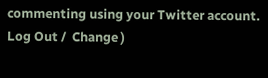commenting using your Twitter account. Log Out /  Change )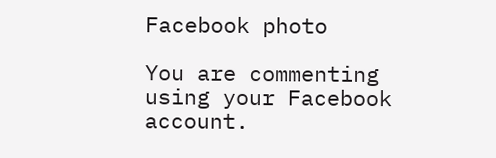Facebook photo

You are commenting using your Facebook account.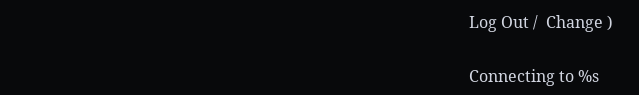Log Out /  Change )

Connecting to %s